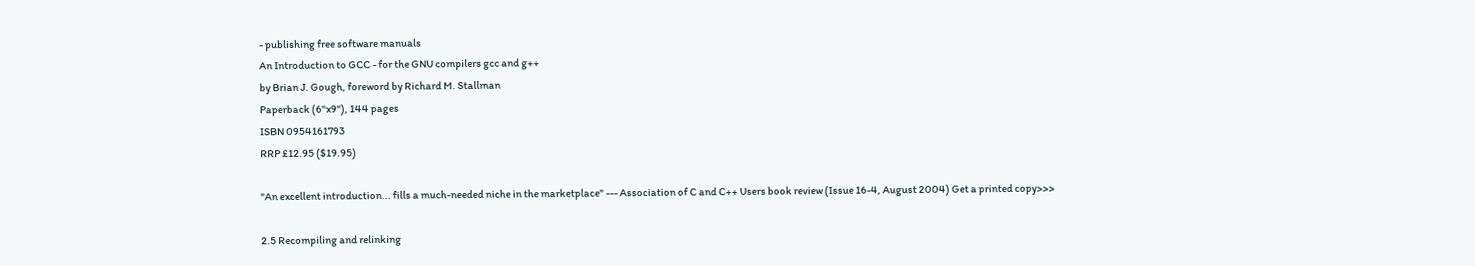- publishing free software manuals
An Introduction to GCC - for the GNU compilers gcc and g++
by Brian J. Gough, foreword by Richard M. Stallman
Paperback (6"x9"), 144 pages
ISBN 0954161793
RRP £12.95 ($19.95)

"An excellent introduction... fills a much-needed niche in the marketplace" --- Association of C and C++ Users book review (Issue 16-4, August 2004) Get a printed copy>>>

2.5 Recompiling and relinking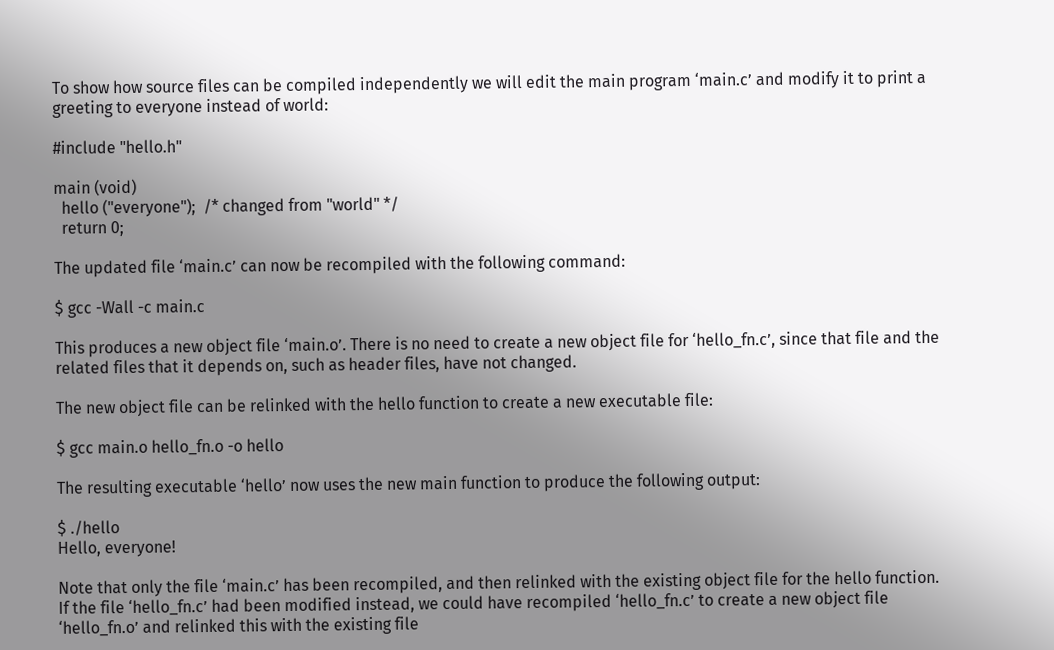To show how source files can be compiled independently we will edit the main program ‘main.c’ and modify it to print a greeting to everyone instead of world:

#include "hello.h"

main (void)
  hello ("everyone");  /* changed from "world" */
  return 0;

The updated file ‘main.c’ can now be recompiled with the following command:

$ gcc -Wall -c main.c

This produces a new object file ‘main.o’. There is no need to create a new object file for ‘hello_fn.c’, since that file and the related files that it depends on, such as header files, have not changed.

The new object file can be relinked with the hello function to create a new executable file:

$ gcc main.o hello_fn.o -o hello

The resulting executable ‘hello’ now uses the new main function to produce the following output:

$ ./hello
Hello, everyone!

Note that only the file ‘main.c’ has been recompiled, and then relinked with the existing object file for the hello function. If the file ‘hello_fn.c’ had been modified instead, we could have recompiled ‘hello_fn.c’ to create a new object file ‘hello_fn.o’ and relinked this with the existing file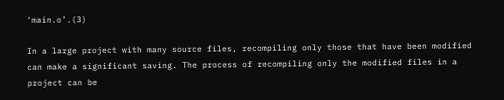‘main.o’.(3)

In a large project with many source files, recompiling only those that have been modified can make a significant saving. The process of recompiling only the modified files in a project can be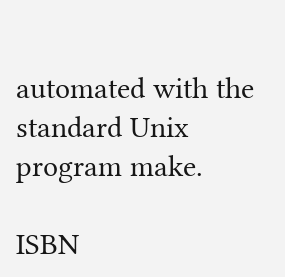automated with the standard Unix program make.

ISBN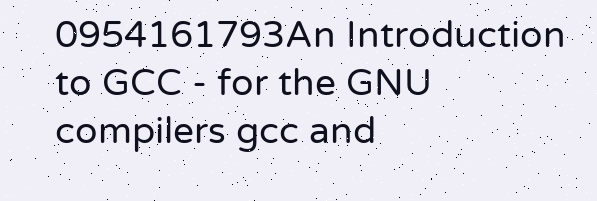0954161793An Introduction to GCC - for the GNU compilers gcc and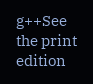g++See the print edition